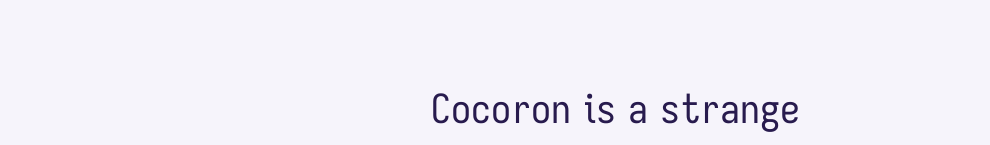Cocoron is a strange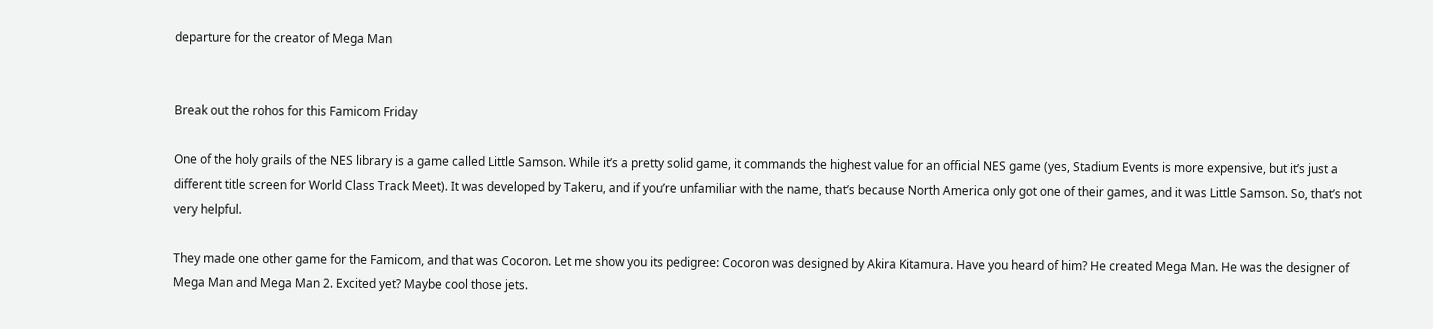departure for the creator of Mega Man


Break out the rohos for this Famicom Friday

One of the holy grails of the NES library is a game called Little Samson. While it’s a pretty solid game, it commands the highest value for an official NES game (yes, Stadium Events is more expensive, but it’s just a different title screen for World Class Track Meet). It was developed by Takeru, and if you’re unfamiliar with the name, that’s because North America only got one of their games, and it was Little Samson. So, that’s not very helpful.

They made one other game for the Famicom, and that was Cocoron. Let me show you its pedigree: Cocoron was designed by Akira Kitamura. Have you heard of him? He created Mega Man. He was the designer of Mega Man and Mega Man 2. Excited yet? Maybe cool those jets.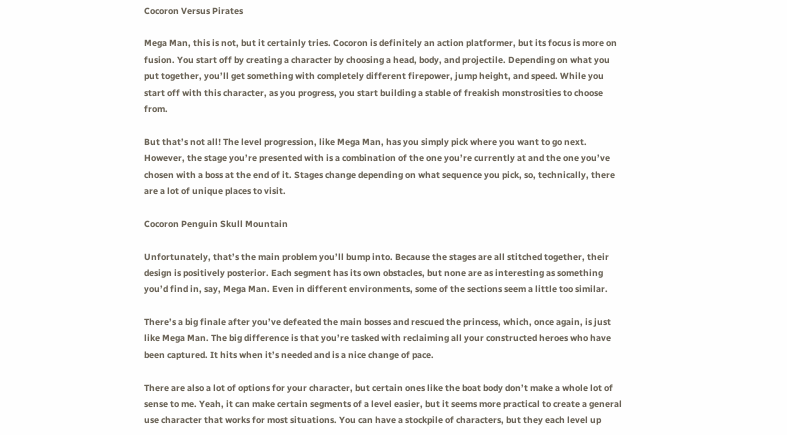Cocoron Versus Pirates

Mega Man, this is not, but it certainly tries. Cocoron is definitely an action platformer, but its focus is more on fusion. You start off by creating a character by choosing a head, body, and projectile. Depending on what you put together, you’ll get something with completely different firepower, jump height, and speed. While you start off with this character, as you progress, you start building a stable of freakish monstrosities to choose from.

But that’s not all! The level progression, like Mega Man, has you simply pick where you want to go next. However, the stage you’re presented with is a combination of the one you’re currently at and the one you’ve chosen with a boss at the end of it. Stages change depending on what sequence you pick, so, technically, there are a lot of unique places to visit.

Cocoron Penguin Skull Mountain

Unfortunately, that’s the main problem you’ll bump into. Because the stages are all stitched together, their design is positively posterior. Each segment has its own obstacles, but none are as interesting as something you’d find in, say, Mega Man. Even in different environments, some of the sections seem a little too similar.

There’s a big finale after you’ve defeated the main bosses and rescued the princess, which, once again, is just like Mega Man. The big difference is that you’re tasked with reclaiming all your constructed heroes who have been captured. It hits when it’s needed and is a nice change of pace.

There are also a lot of options for your character, but certain ones like the boat body don’t make a whole lot of sense to me. Yeah, it can make certain segments of a level easier, but it seems more practical to create a general use character that works for most situations. You can have a stockpile of characters, but they each level up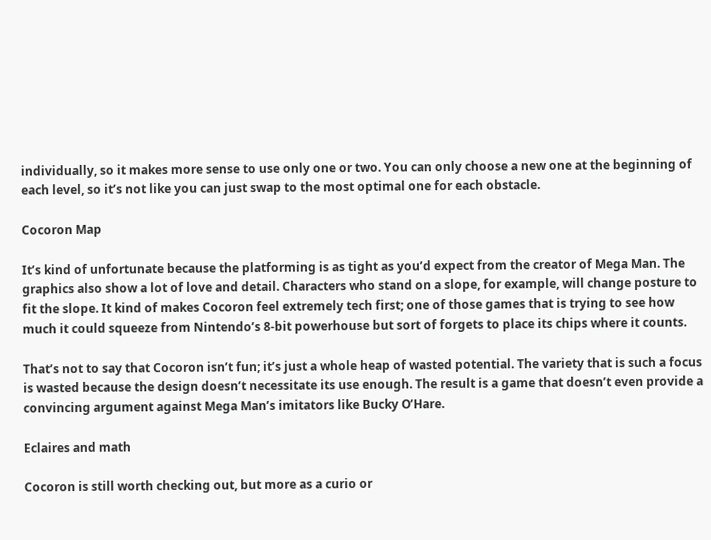individually, so it makes more sense to use only one or two. You can only choose a new one at the beginning of each level, so it’s not like you can just swap to the most optimal one for each obstacle.

Cocoron Map

It’s kind of unfortunate because the platforming is as tight as you’d expect from the creator of Mega Man. The graphics also show a lot of love and detail. Characters who stand on a slope, for example, will change posture to fit the slope. It kind of makes Cocoron feel extremely tech first; one of those games that is trying to see how much it could squeeze from Nintendo’s 8-bit powerhouse but sort of forgets to place its chips where it counts.

That’s not to say that Cocoron isn’t fun; it’s just a whole heap of wasted potential. The variety that is such a focus is wasted because the design doesn’t necessitate its use enough. The result is a game that doesn’t even provide a convincing argument against Mega Man’s imitators like Bucky O’Hare.

Eclaires and math

Cocoron is still worth checking out, but more as a curio or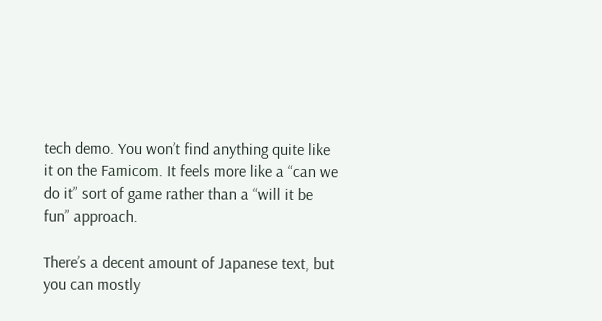tech demo. You won’t find anything quite like it on the Famicom. It feels more like a “can we do it” sort of game rather than a “will it be fun” approach.

There’s a decent amount of Japanese text, but you can mostly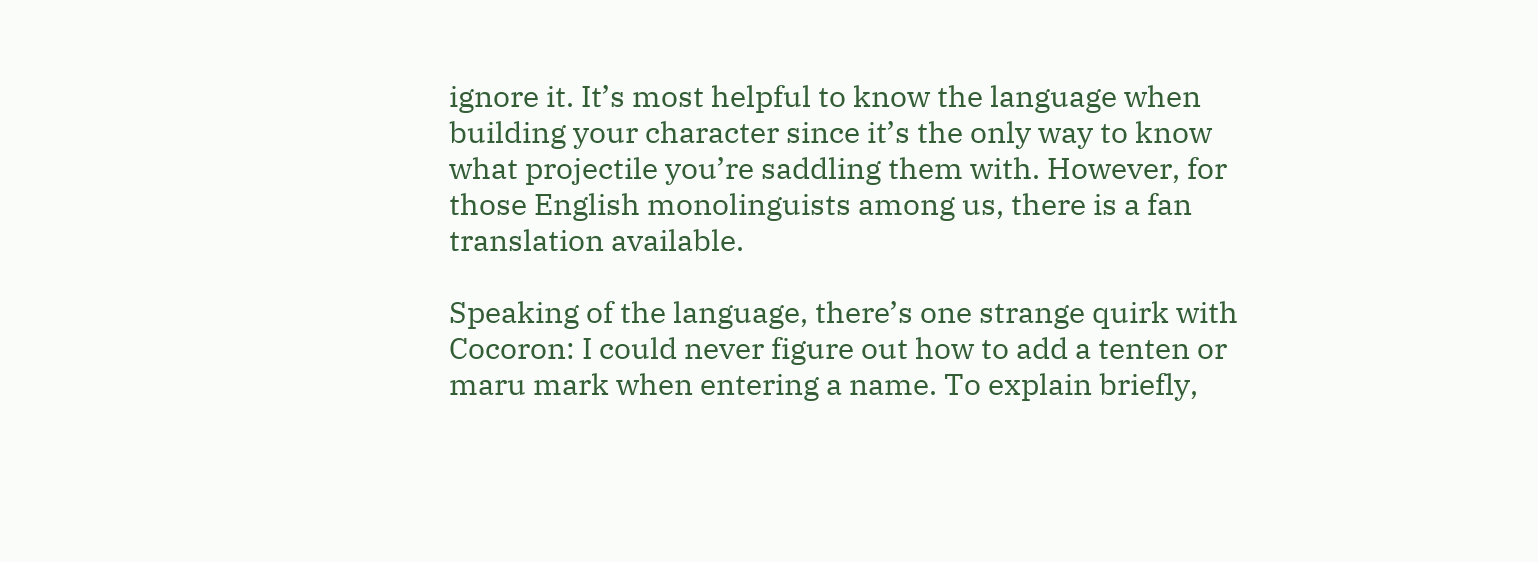ignore it. It’s most helpful to know the language when building your character since it’s the only way to know what projectile you’re saddling them with. However, for those English monolinguists among us, there is a fan translation available.

Speaking of the language, there’s one strange quirk with Cocoron: I could never figure out how to add a tenten or maru mark when entering a name. To explain briefly,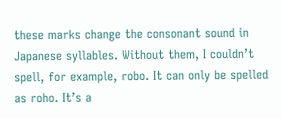these marks change the consonant sound in Japanese syllables. Without them, I couldn’t spell, for example, robo. It can only be spelled as roho. It’s a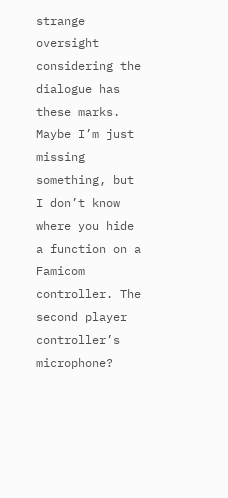strange oversight considering the dialogue has these marks. Maybe I’m just missing something, but I don’t know where you hide a function on a Famicom controller. The second player controller’s microphone?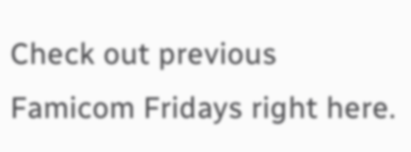Check out previous Famicom Fridays right here.